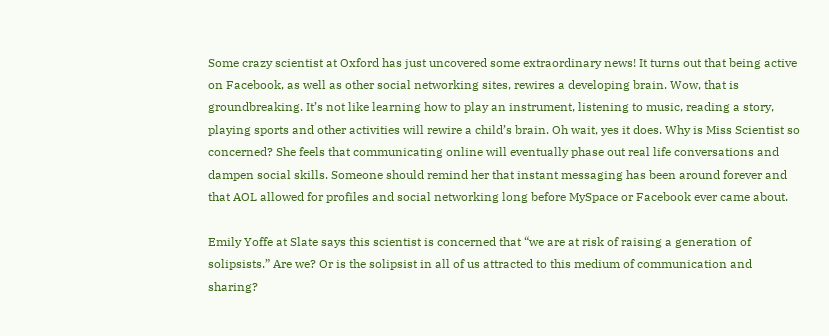Some crazy scientist at Oxford has just uncovered some extraordinary news! It turns out that being active on Facebook, as well as other social networking sites, rewires a developing brain. Wow, that is groundbreaking. It’s not like learning how to play an instrument, listening to music, reading a story, playing sports and other activities will rewire a child’s brain. Oh wait, yes it does. Why is Miss Scientist so concerned? She feels that communicating online will eventually phase out real life conversations and dampen social skills. Someone should remind her that instant messaging has been around forever and that AOL allowed for profiles and social networking long before MySpace or Facebook ever came about.

Emily Yoffe at Slate says this scientist is concerned that “we are at risk of raising a generation of solipsists.” Are we? Or is the solipsist in all of us attracted to this medium of communication and sharing?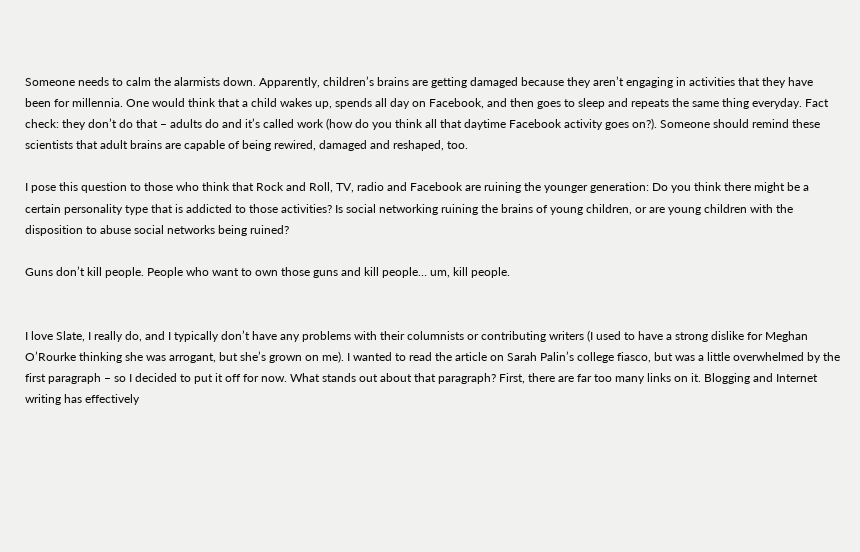Someone needs to calm the alarmists down. Apparently, children’s brains are getting damaged because they aren’t engaging in activities that they have been for millennia. One would think that a child wakes up, spends all day on Facebook, and then goes to sleep and repeats the same thing everyday. Fact check: they don’t do that – adults do and it’s called work (how do you think all that daytime Facebook activity goes on?). Someone should remind these scientists that adult brains are capable of being rewired, damaged and reshaped, too.

I pose this question to those who think that Rock and Roll, TV, radio and Facebook are ruining the younger generation: Do you think there might be a certain personality type that is addicted to those activities? Is social networking ruining the brains of young children, or are young children with the disposition to abuse social networks being ruined?

Guns don’t kill people. People who want to own those guns and kill people… um, kill people.


I love Slate, I really do, and I typically don’t have any problems with their columnists or contributing writers (I used to have a strong dislike for Meghan O’Rourke thinking she was arrogant, but she’s grown on me). I wanted to read the article on Sarah Palin’s college fiasco, but was a little overwhelmed by the first paragraph – so I decided to put it off for now. What stands out about that paragraph? First, there are far too many links on it. Blogging and Internet writing has effectively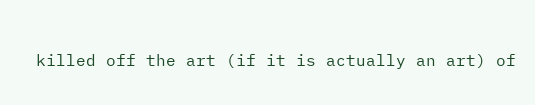killed off the art (if it is actually an art) of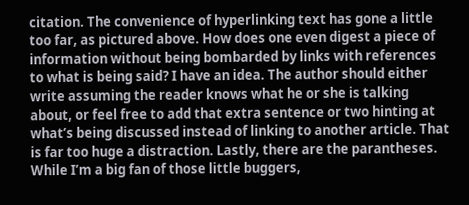citation. The convenience of hyperlinking text has gone a little too far, as pictured above. How does one even digest a piece of information without being bombarded by links with references to what is being said? I have an idea. The author should either write assuming the reader knows what he or she is talking about, or feel free to add that extra sentence or two hinting at what’s being discussed instead of linking to another article. That is far too huge a distraction. Lastly, there are the parantheses. While I’m a big fan of those little buggers,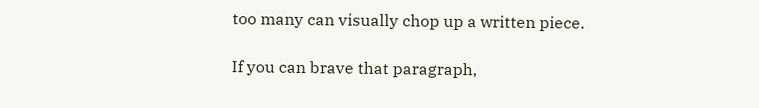too many can visually chop up a written piece.

If you can brave that paragraph,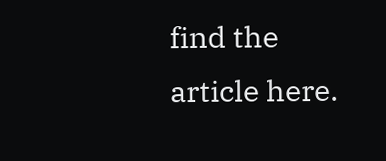find the article here.